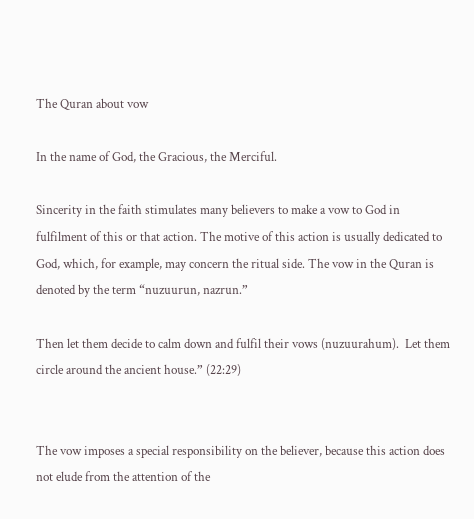The Quran about vow

In the name of God, the Gracious, the Merciful.

Sincerity in the faith stimulates many believers to make a vow to God in fulfilment of this or that action. The motive of this action is usually dedicated to God, which, for example, may concern the ritual side. The vow in the Quran is denoted by the term “nuzuurun, nazrun.”

Then let them decide to calm down and fulfil their vows (nuzuurahum).  Let them circle around the ancient house.” (22:29)


The vow imposes a special responsibility on the believer, because this action does not elude from the attention of the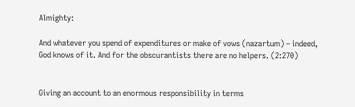Almighty:

And whatever you spend of expenditures or make of vows (nazartum) – indeed, God knows of it. And for the obscurantists there are no helpers. (2:270)


Giving an account to an enormous responsibility in terms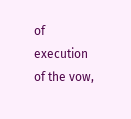of execution of the vow,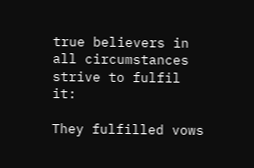true believers in all circumstances strive to fulfil it:

They fulfilled vows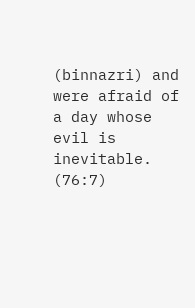(binnazri) and were afraid of a day whose evil is inevitable. (76:7)